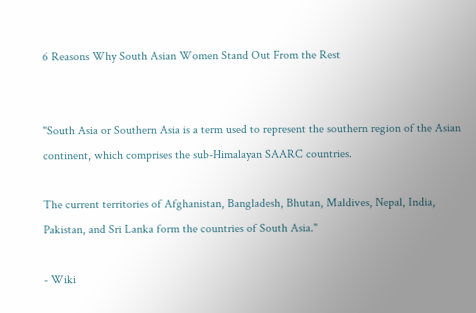6 Reasons Why South Asian Women Stand Out From the Rest


"South Asia or Southern Asia is a term used to represent the southern region of the Asian continent, which comprises the sub-Himalayan SAARC countries.

The current territories of Afghanistan, Bangladesh, Bhutan, Maldives, Nepal, India, Pakistan, and Sri Lanka form the countries of South Asia."

- Wiki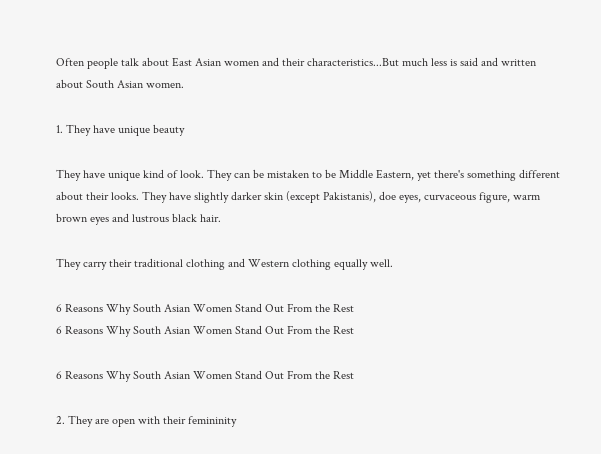Often people talk about East Asian women and their characteristics...But much less is said and written about South Asian women.

1. They have unique beauty

They have unique kind of look. They can be mistaken to be Middle Eastern, yet there's something different about their looks. They have slightly darker skin (except Pakistanis), doe eyes, curvaceous figure, warm brown eyes and lustrous black hair.

They carry their traditional clothing and Western clothing equally well.

6 Reasons Why South Asian Women Stand Out From the Rest
6 Reasons Why South Asian Women Stand Out From the Rest

6 Reasons Why South Asian Women Stand Out From the Rest

2. They are open with their femininity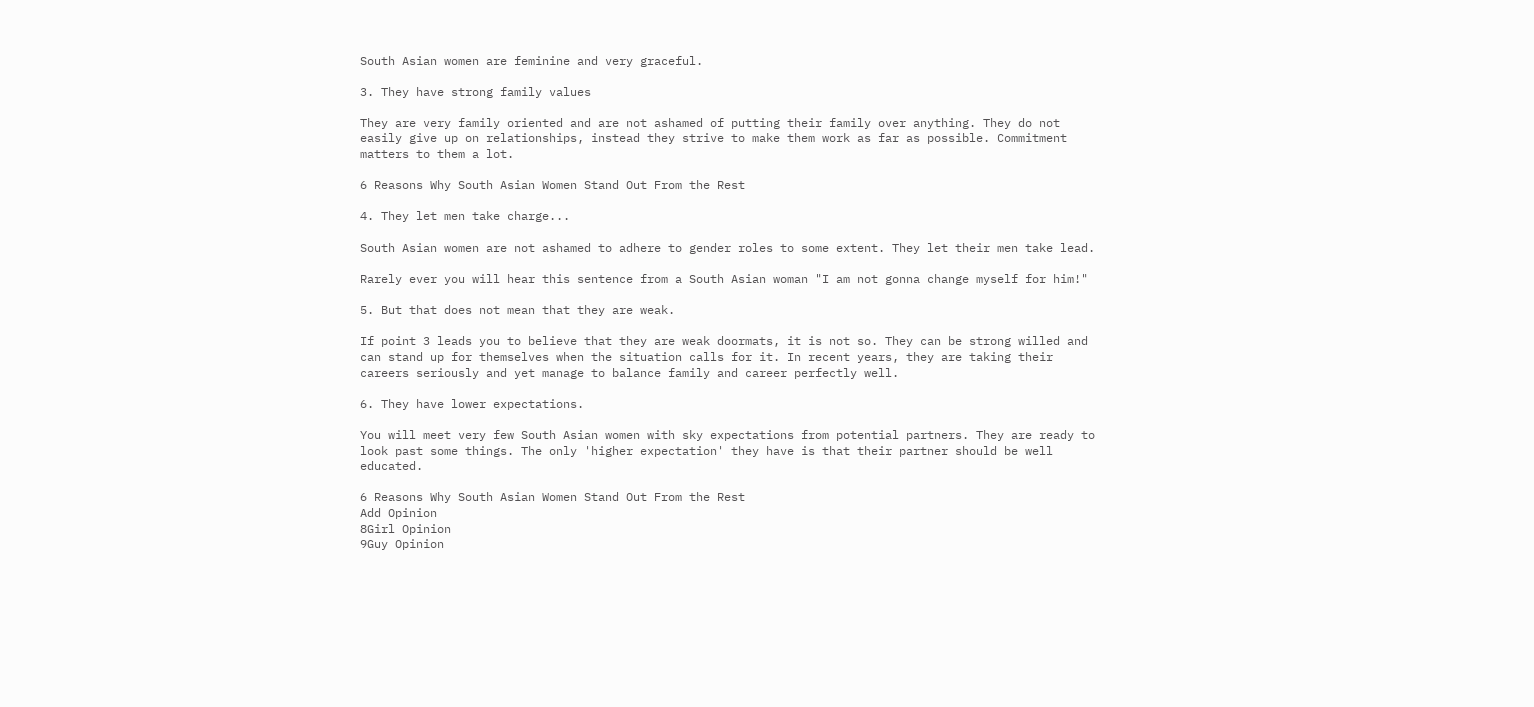South Asian women are feminine and very graceful.

3. They have strong family values

They are very family oriented and are not ashamed of putting their family over anything. They do not easily give up on relationships, instead they strive to make them work as far as possible. Commitment matters to them a lot.

6 Reasons Why South Asian Women Stand Out From the Rest

4. They let men take charge...

South Asian women are not ashamed to adhere to gender roles to some extent. They let their men take lead.

Rarely ever you will hear this sentence from a South Asian woman "I am not gonna change myself for him!"

5. But that does not mean that they are weak.

If point 3 leads you to believe that they are weak doormats, it is not so. They can be strong willed and can stand up for themselves when the situation calls for it. In recent years, they are taking their careers seriously and yet manage to balance family and career perfectly well.

6. They have lower expectations.

You will meet very few South Asian women with sky expectations from potential partners. They are ready to look past some things. The only 'higher expectation' they have is that their partner should be well educated.

6 Reasons Why South Asian Women Stand Out From the Rest
Add Opinion
8Girl Opinion
9Guy Opinion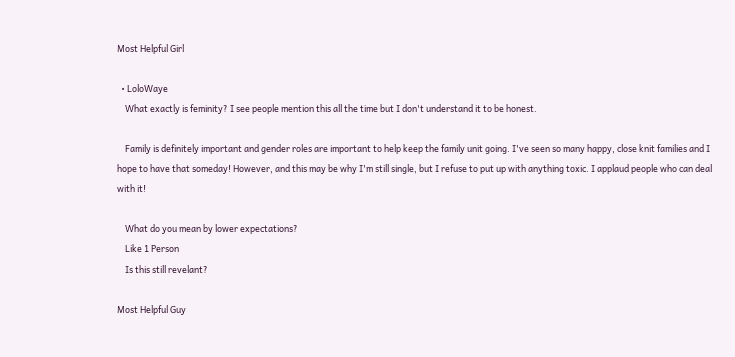Most Helpful Girl

  • LoloWaye
    What exactly is feminity? I see people mention this all the time but I don't understand it to be honest.

    Family is definitely important and gender roles are important to help keep the family unit going. I've seen so many happy, close knit families and I hope to have that someday! However, and this may be why I'm still single, but I refuse to put up with anything toxic. I applaud people who can deal with it!

    What do you mean by lower expectations?
    Like 1 Person
    Is this still revelant?

Most Helpful Guy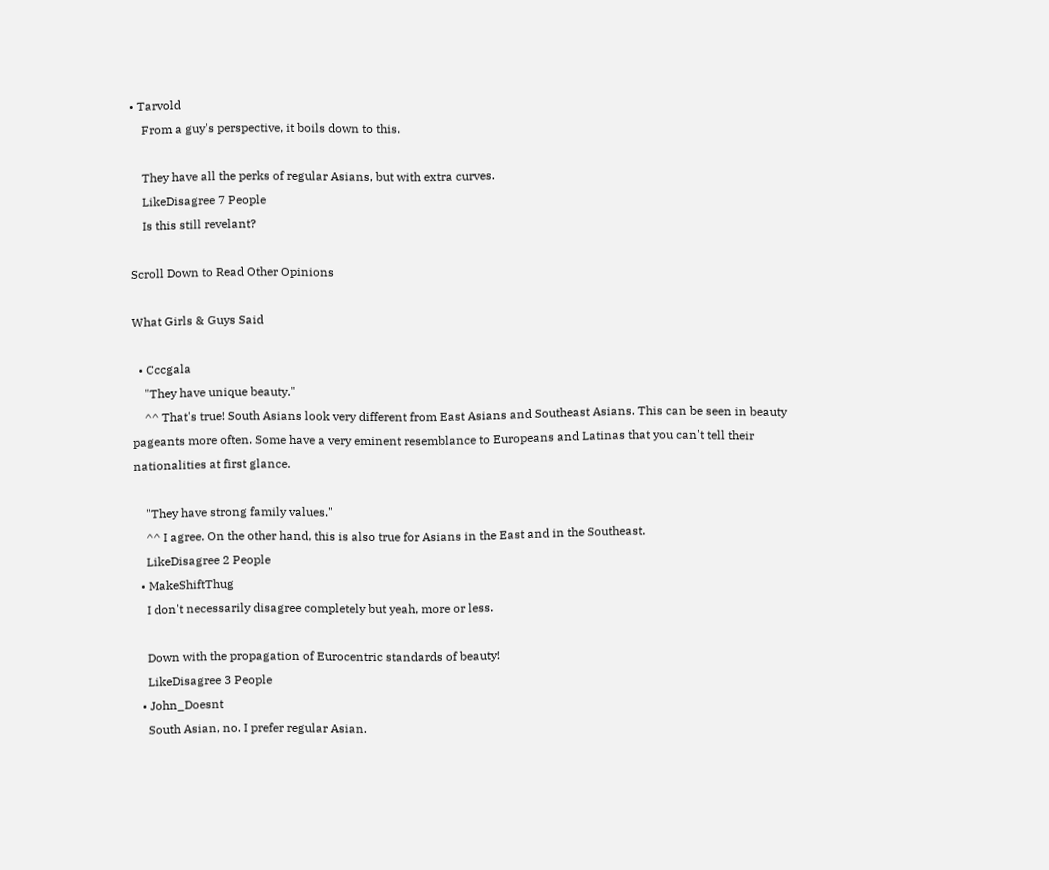• Tarvold
    From a guy's perspective, it boils down to this.

    They have all the perks of regular Asians, but with extra curves.
    LikeDisagree 7 People
    Is this still revelant?

Scroll Down to Read Other Opinions

What Girls & Guys Said

  • Cccgala
    "They have unique beauty."
    ^^ That's true! South Asians look very different from East Asians and Southeast Asians. This can be seen in beauty pageants more often. Some have a very eminent resemblance to Europeans and Latinas that you can't tell their nationalities at first glance.

    "They have strong family values."
    ^^ I agree. On the other hand, this is also true for Asians in the East and in the Southeast.
    LikeDisagree 2 People
  • MakeShiftThug
    I don't necessarily disagree completely but yeah, more or less.

    Down with the propagation of Eurocentric standards of beauty!
    LikeDisagree 3 People
  • John_Doesnt
    South Asian, no. I prefer regular Asian.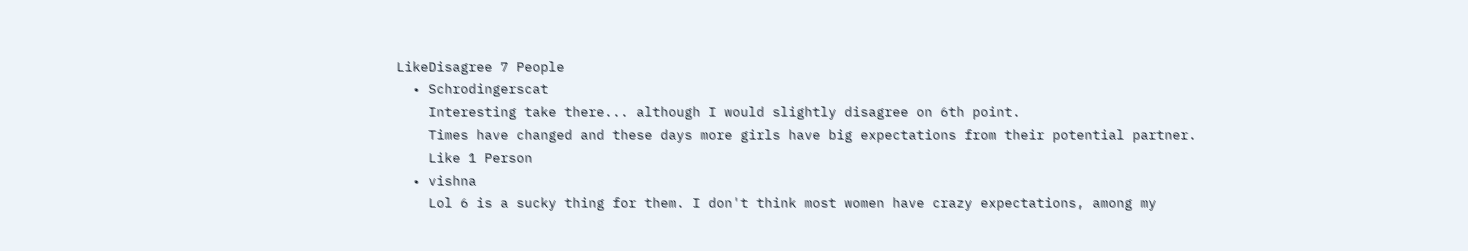LikeDisagree 7 People
  • Schrodingerscat
    Interesting take there... although I would slightly disagree on 6th point.
    Times have changed and these days more girls have big expectations from their potential partner.
    Like 1 Person
  • vishna
    Lol 6 is a sucky thing for them. I don't think most women have crazy expectations, among my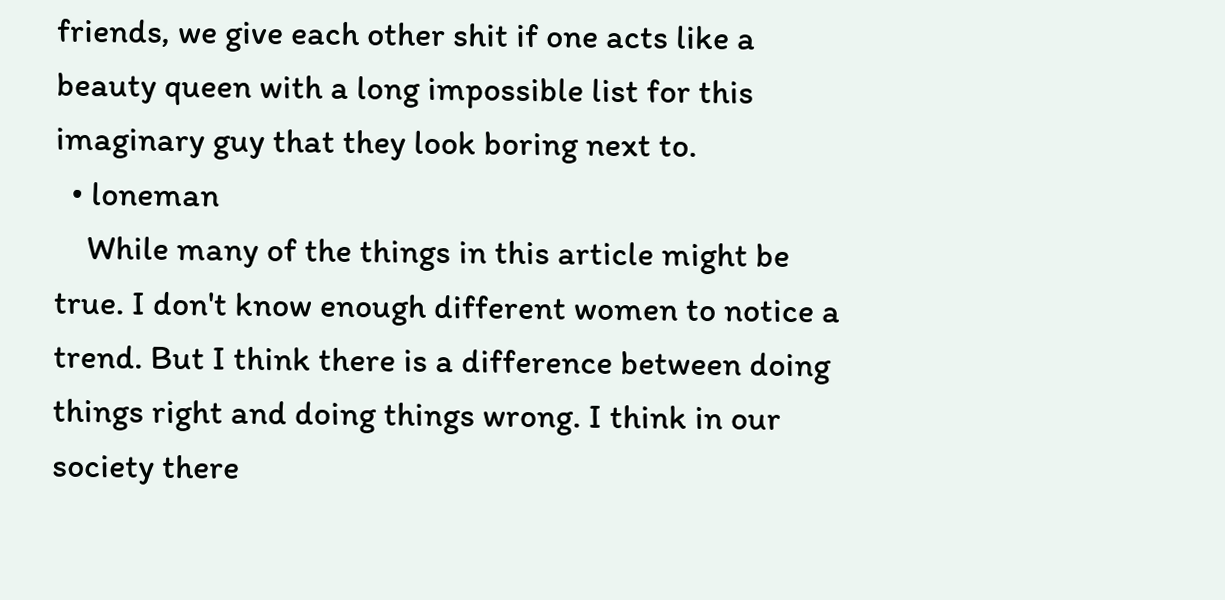friends, we give each other shit if one acts like a beauty queen with a long impossible list for this imaginary guy that they look boring next to.
  • loneman
    While many of the things in this article might be true. I don't know enough different women to notice a trend. But I think there is a difference between doing things right and doing things wrong. I think in our society there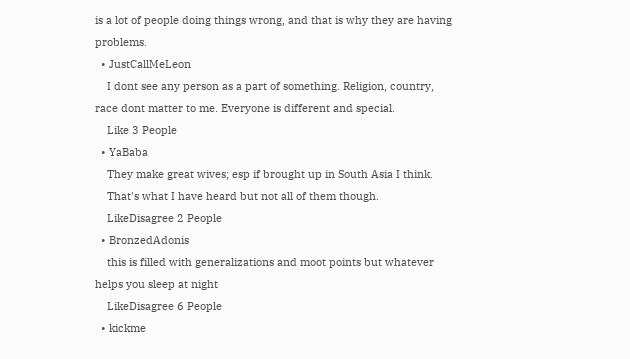is a lot of people doing things wrong, and that is why they are having problems.
  • JustCallMeLeon
    I dont see any person as a part of something. Religion, country, race dont matter to me. Everyone is different and special.
    Like 3 People
  • YaBaba
    They make great wives; esp if brought up in South Asia I think.
    That's what I have heard but not all of them though.
    LikeDisagree 2 People
  • BronzedAdonis
    this is filled with generalizations and moot points but whatever helps you sleep at night
    LikeDisagree 6 People
  • kickme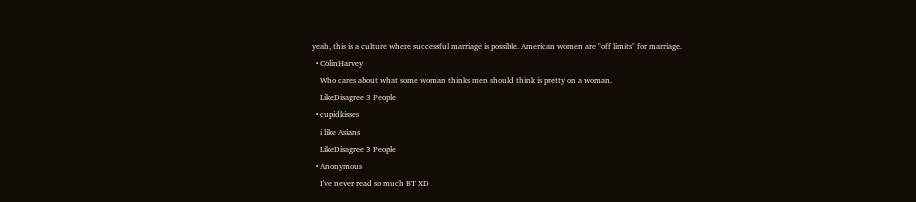yeah, this is a culture where successful marriage is possible. American women are "off limits" for marriage.
  • ColinHarvey
    Who cares about what some woman thinks men should think is pretty on a woman.
    LikeDisagree 3 People
  • cupidkisses
    i like Asians
    LikeDisagree 3 People
  • Anonymous
    I've never read so much BT XD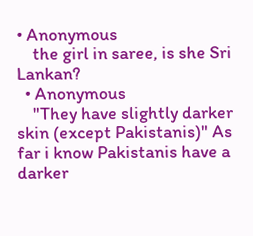• Anonymous
    the girl in saree, is she Sri Lankan?
  • Anonymous
    "They have slightly darker skin (except Pakistanis)" As far i know Pakistanis have a darker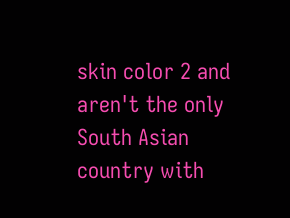skin color 2 and aren't the only South Asian country with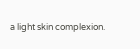a light skin complexion.